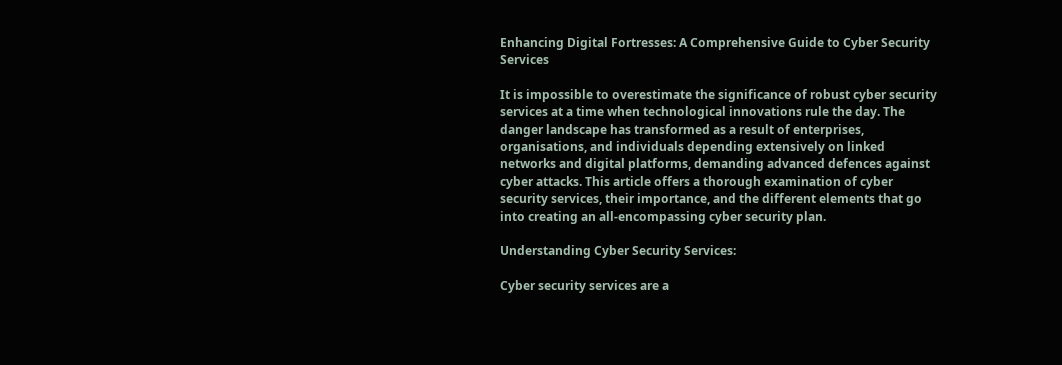Enhancing Digital Fortresses: A Comprehensive Guide to Cyber Security Services

It is impossible to overestimate the significance of robust cyber security services at a time when technological innovations rule the day. The danger landscape has transformed as a result of enterprises, organisations, and individuals depending extensively on linked networks and digital platforms, demanding advanced defences against cyber attacks. This article offers a thorough examination of cyber security services, their importance, and the different elements that go into creating an all-encompassing cyber security plan.

Understanding Cyber Security Services:

Cyber security services are a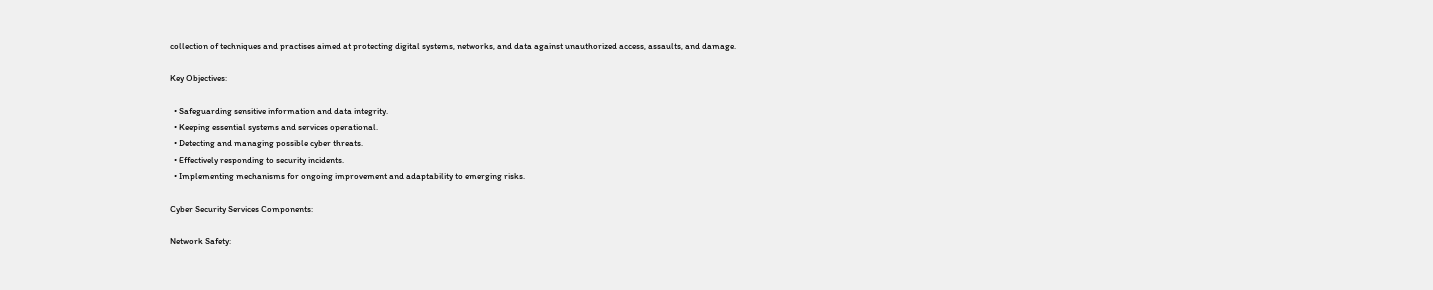collection of techniques and practises aimed at protecting digital systems, networks, and data against unauthorized access, assaults, and damage.

Key Objectives:

  • Safeguarding sensitive information and data integrity.
  • Keeping essential systems and services operational.
  • Detecting and managing possible cyber threats.
  • Effectively responding to security incidents.
  • Implementing mechanisms for ongoing improvement and adaptability to emerging risks.

Cyber Security Services Components:

Network Safety: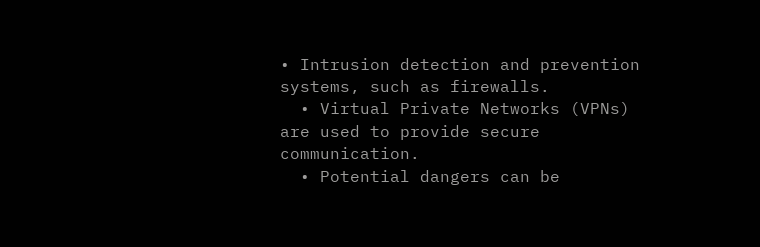• Intrusion detection and prevention systems, such as firewalls.
  • Virtual Private Networks (VPNs) are used to provide secure communication.
  • Potential dangers can be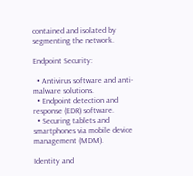contained and isolated by segmenting the network.

Endpoint Security:

  • Antivirus software and anti-malware solutions.
  • Endpoint detection and response (EDR) software.
  • Securing tablets and smartphones via mobile device management (MDM).

Identity and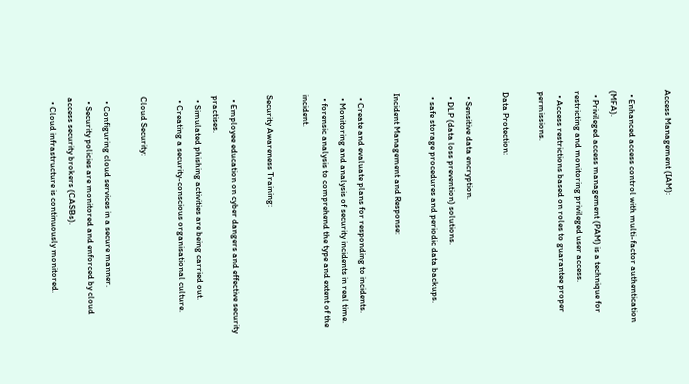Access Management (IAM):

  • Enhanced access control with multi-factor authentication (MFA).
  • Privileged access management (PAM) is a technique for restricting and monitoring privileged user access.
  • Access restrictions based on roles to guarantee proper permissions.

Data Protection:

  • Sensitive data encryption.
  • DLP (data loss prevention) solutions.
  • safe storage procedures and periodic data backups.

Incident Management and Response:

  • Create and evaluate plans for responding to incidents.
  • Monitoring and analysis of security incidents in real time.
  • forensic analysis to comprehend the type and extent of the incident.

Security Awareness Training:

  • Employee education on cyber dangers and effective security practises.
  • Simulated phishing activities are being carried out.
  • Creating a security-conscious organisational culture.

Cloud Security:

  • Configuring cloud services in a secure manner.
  • Security policies are monitored and enforced by cloud access security brokers (CASBs).
  • Cloud infrastructure is continuously monitored.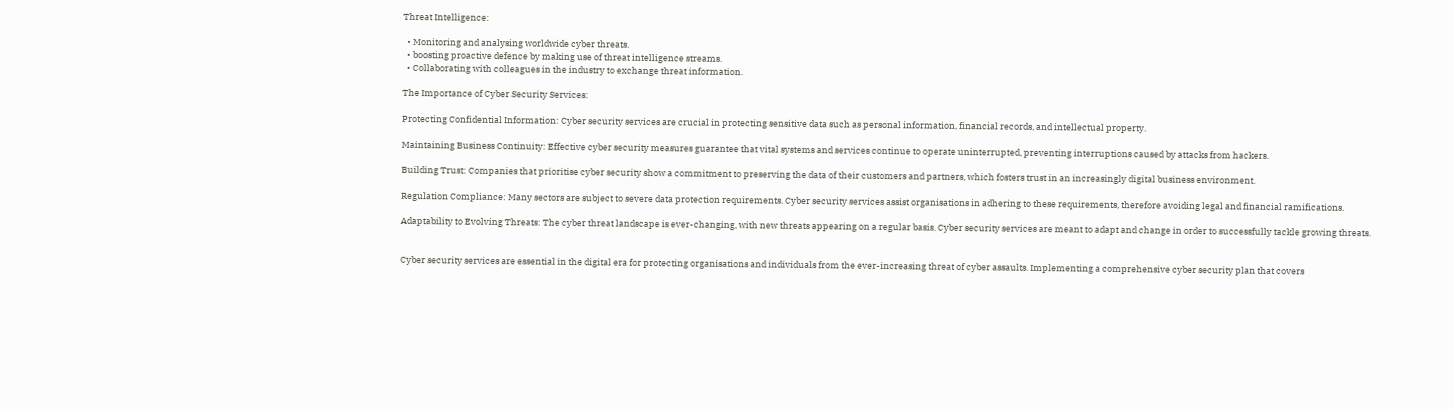Threat Intelligence:

  • Monitoring and analysing worldwide cyber threats.
  • boosting proactive defence by making use of threat intelligence streams.
  • Collaborating with colleagues in the industry to exchange threat information.

The Importance of Cyber Security Services:

Protecting Confidential Information: Cyber security services are crucial in protecting sensitive data such as personal information, financial records, and intellectual property.

Maintaining Business Continuity: Effective cyber security measures guarantee that vital systems and services continue to operate uninterrupted, preventing interruptions caused by attacks from hackers.

Building Trust: Companies that prioritise cyber security show a commitment to preserving the data of their customers and partners, which fosters trust in an increasingly digital business environment.

Regulation Compliance: Many sectors are subject to severe data protection requirements. Cyber security services assist organisations in adhering to these requirements, therefore avoiding legal and financial ramifications.

Adaptability to Evolving Threats: The cyber threat landscape is ever-changing, with new threats appearing on a regular basis. Cyber security services are meant to adapt and change in order to successfully tackle growing threats.


Cyber security services are essential in the digital era for protecting organisations and individuals from the ever-increasing threat of cyber assaults. Implementing a comprehensive cyber security plan that covers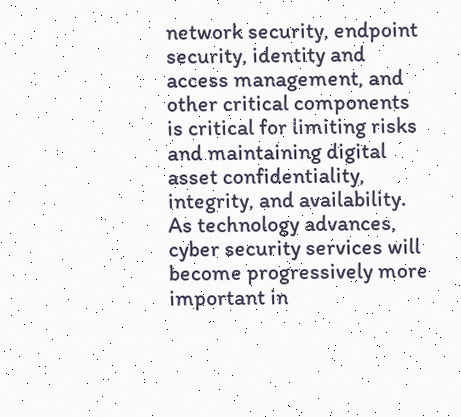network security, endpoint security, identity and access management, and other critical components is critical for limiting risks and maintaining digital asset confidentiality, integrity, and availability. As technology advances, cyber security services will become progressively more important in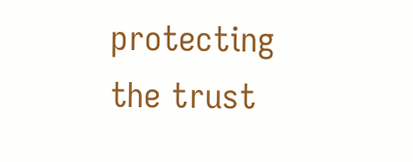protecting the trust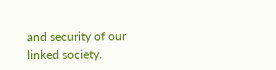and security of our linked society.